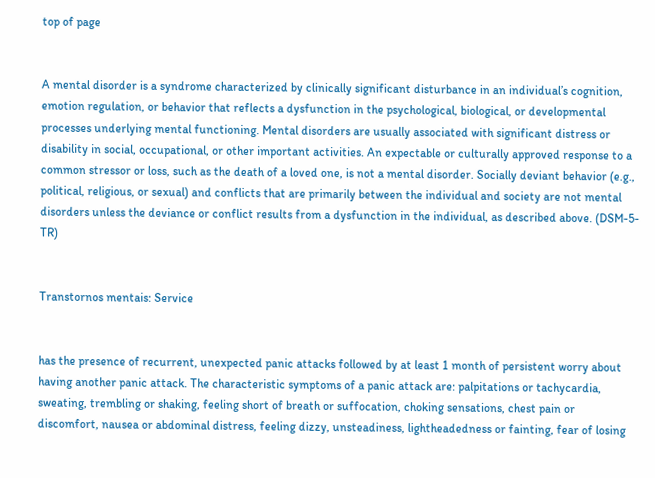top of page


A mental disorder is a syndrome characterized by clinically significant disturbance in an individual’s cognition, emotion regulation, or behavior that reflects a dysfunction in the psychological, biological, or developmental processes underlying mental functioning. Mental disorders are usually associated with significant distress or disability in social, occupational, or other important activities. An expectable or culturally approved response to a common stressor or loss, such as the death of a loved one, is not a mental disorder. Socially deviant behavior (e.g., political, religious, or sexual) and conflicts that are primarily between the individual and society are not mental disorders unless the deviance or conflict results from a dysfunction in the individual, as described above. (DSM-5-TR)


Transtornos mentais: Service


has the presence of recurrent, unexpected panic attacks followed by at least 1 month of persistent worry about having another panic attack. The characteristic symptoms of a panic attack are: palpitations or tachycardia, sweating, trembling or shaking, feeling short of breath or suffocation, choking sensations, chest pain or discomfort, nausea or abdominal distress, feeling dizzy, unsteadiness, lightheadedness or fainting, fear of losing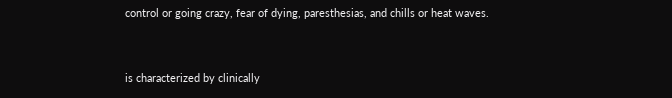control or going crazy, fear of dying, paresthesias, and chills or heat waves.


is characterized by clinically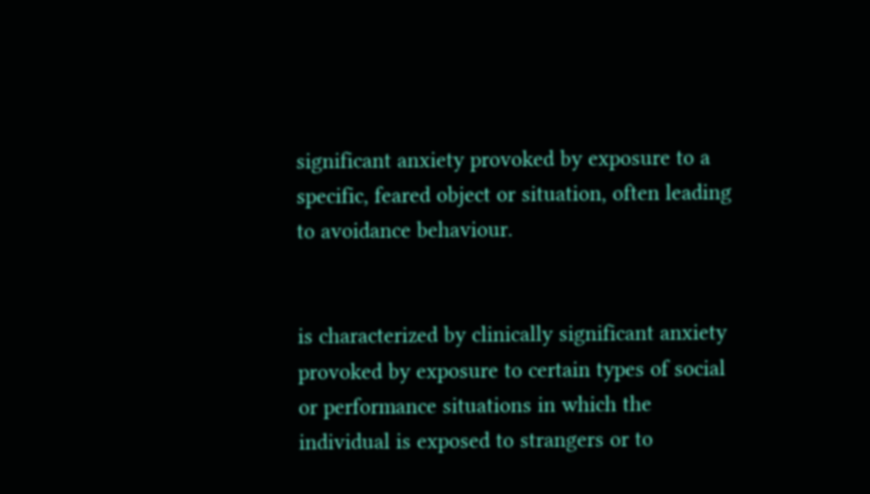significant anxiety provoked by exposure to a specific, feared object or situation, often leading to avoidance behaviour.


is characterized by clinically significant anxiety provoked by exposure to certain types of social or performance situations in which the individual is exposed to strangers or to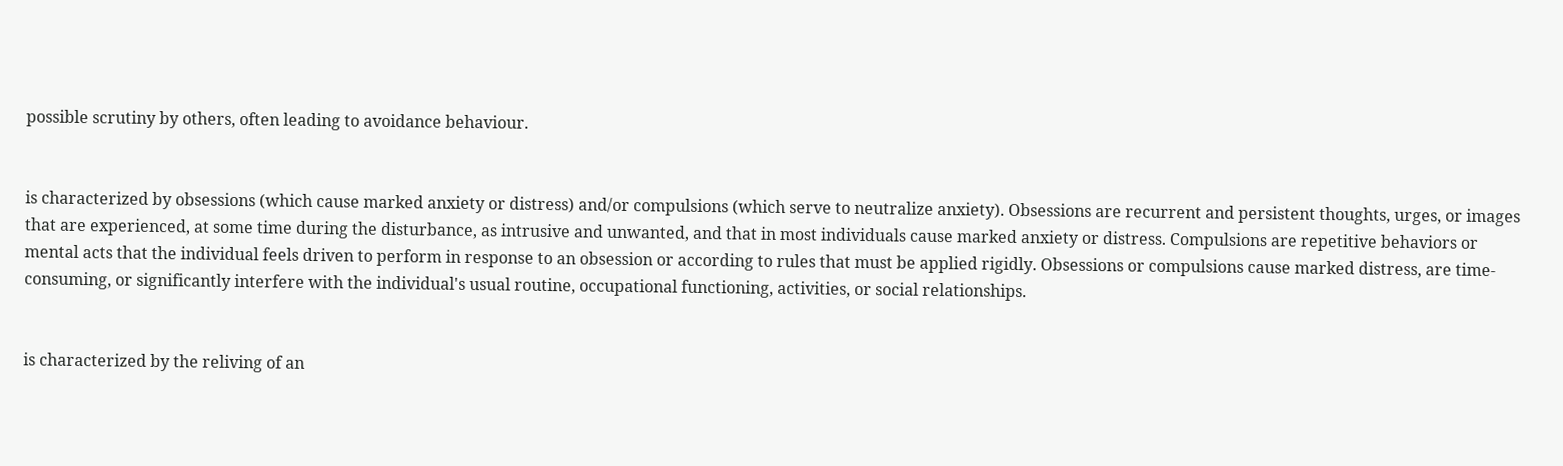possible scrutiny by others, often leading to avoidance behaviour.


is characterized by obsessions (which cause marked anxiety or distress) and/or compulsions (which serve to neutralize anxiety). Obsessions are recurrent and persistent thoughts, urges, or images that are experienced, at some time during the disturbance, as intrusive and unwanted, and that in most individuals cause marked anxiety or distress. Compulsions are repetitive behaviors or mental acts that the individual feels driven to perform in response to an obsession or according to rules that must be applied rigidly. Obsessions or compulsions cause marked distress, are time-consuming, or significantly interfere with the individual's usual routine, occupational functioning, activities, or social relationships.


is characterized by the reliving of an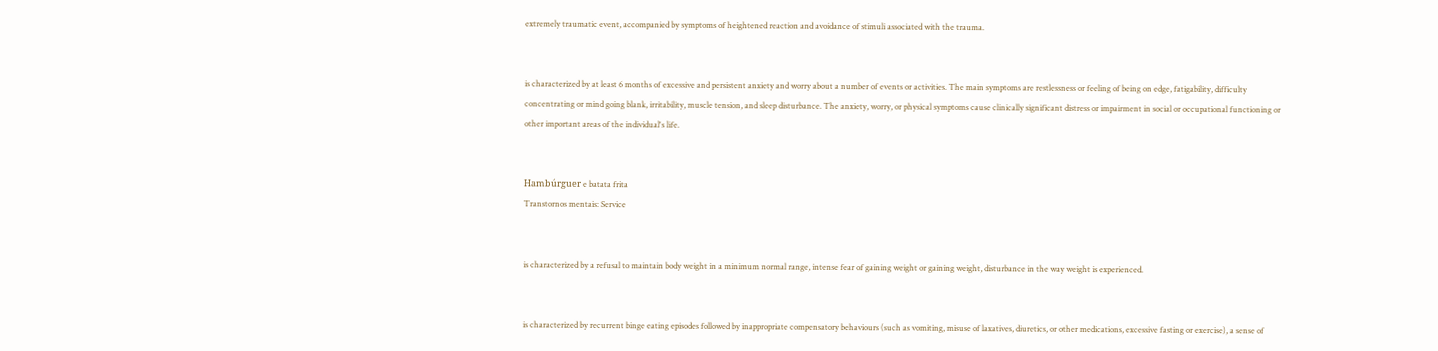extremely traumatic event, accompanied by symptoms of heightened reaction and avoidance of stimuli associated with the trauma.


is characterized by at least 6 months of excessive and persistent anxiety and worry about a number of events or activities. The main symptoms are restlessness or feeling of being on edge, fatigability, difficulty concentrating or mind going blank, irritability, muscle tension, and sleep disturbance. The anxiety, worry, or physical symptoms cause clinically significant distress or impairment in social or occupational functioning or other important areas of the individual's life.


Hambúrguer e batata frita
Transtornos mentais: Service


is characterized by a refusal to maintain body weight in a minimum normal range, intense fear of gaining weight or gaining weight, disturbance in the way weight is experienced.


is characterized by recurrent binge eating episodes followed by inappropriate compensatory behaviours (such as vomiting, misuse of laxatives, diuretics, or other medications, excessive fasting or exercise), a sense of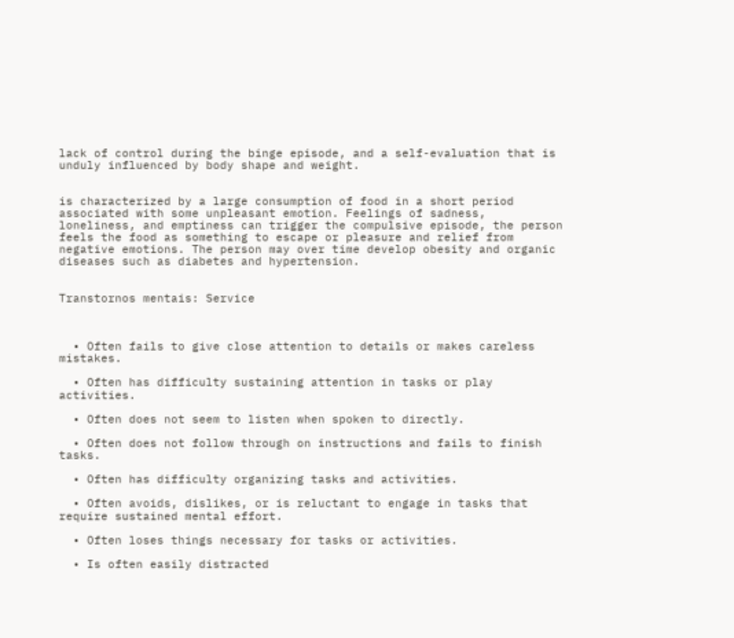lack of control during the binge episode, and a self-evaluation that is unduly influenced by body shape and weight.


is characterized by a large consumption of food in a short period associated with some unpleasant emotion. Feelings of sadness, loneliness, and emptiness can trigger the compulsive episode, the person feels the food as something to escape or pleasure and relief from negative emotions. The person may over time develop obesity and organic diseases such as diabetes and hypertension.


Transtornos mentais: Service



  • Often fails to give close attention to details or makes careless mistakes.

  • Often has difficulty sustaining attention in tasks or play activities.

  • Often does not seem to listen when spoken to directly.

  • Often does not follow through on instructions and fails to finish tasks.

  • Often has difficulty organizing tasks and activities.

  • Often avoids, dislikes, or is reluctant to engage in tasks that require sustained mental effort.

  • Often loses things necessary for tasks or activities.

  • Is often easily distracted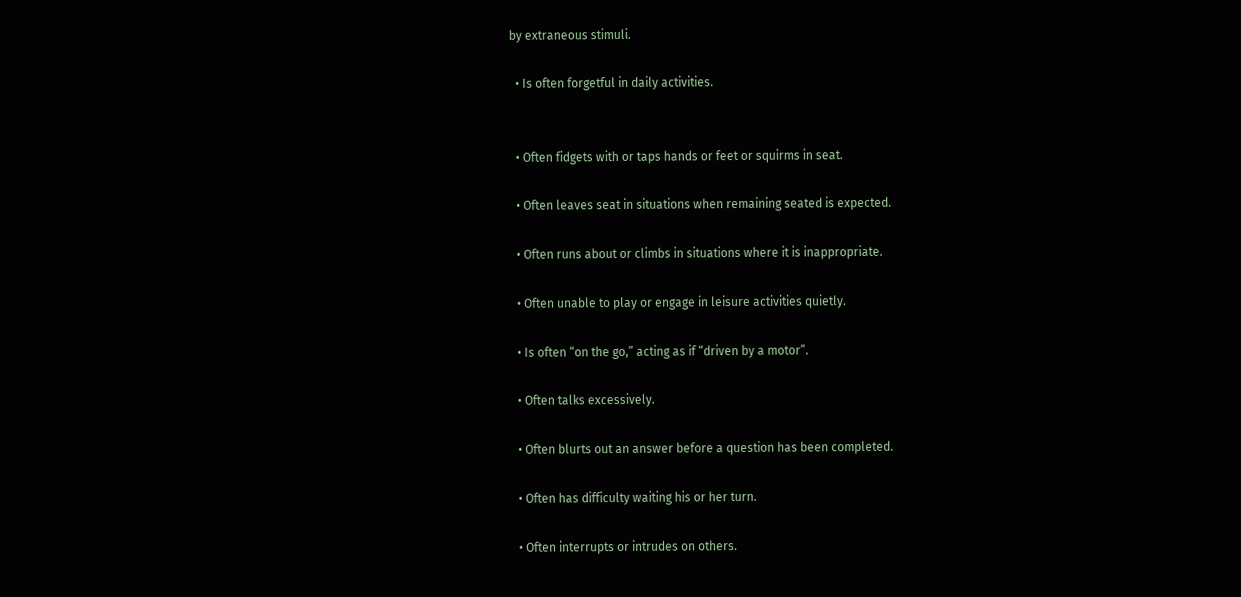by extraneous stimuli.

  • Is often forgetful in daily activities.


  • Often fidgets with or taps hands or feet or squirms in seat.

  • Often leaves seat in situations when remaining seated is expected.

  • Often runs about or climbs in situations where it is inappropriate.

  • Often unable to play or engage in leisure activities quietly.

  • Is often “on the go,” acting as if “driven by a motor”.

  • Often talks excessively.

  • Often blurts out an answer before a question has been completed.

  • Often has difficulty waiting his or her turn.

  • Often interrupts or intrudes on others.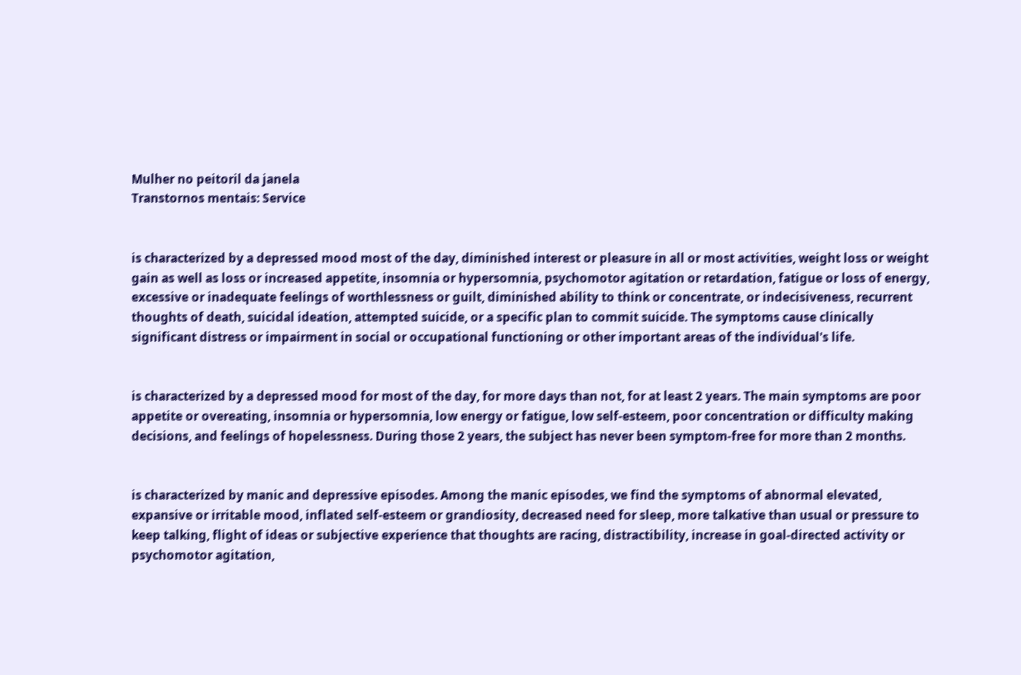Mulher no peitoril da janela
Transtornos mentais: Service


is characterized by a depressed mood most of the day, diminished interest or pleasure in all or most activities, weight loss or weight gain as well as loss or increased appetite, insomnia or hypersomnia, psychomotor agitation or retardation, fatigue or loss of energy, excessive or inadequate feelings of worthlessness or guilt, diminished ability to think or concentrate, or indecisiveness, recurrent thoughts of death, suicidal ideation, attempted suicide, or a specific plan to commit suicide. The symptoms cause clinically significant distress or impairment in social or occupational functioning or other important areas of the individual's life.


is characterized by a depressed mood for most of the day, for more days than not, for at least 2 years. The main symptoms are poor appetite or overeating, insomnia or hypersomnia, low energy or fatigue, low self-esteem, poor concentration or difficulty making decisions, and feelings of hopelessness. During those 2 years, the subject has never been symptom-free for more than 2 months.


is characterized by manic and depressive episodes. Among the manic episodes, we find the symptoms of abnormal elevated, expansive or irritable mood, inflated self-esteem or grandiosity, decreased need for sleep, more talkative than usual or pressure to keep talking, flight of ideas or subjective experience that thoughts are racing, distractibility, increase in goal-directed activity or psychomotor agitation,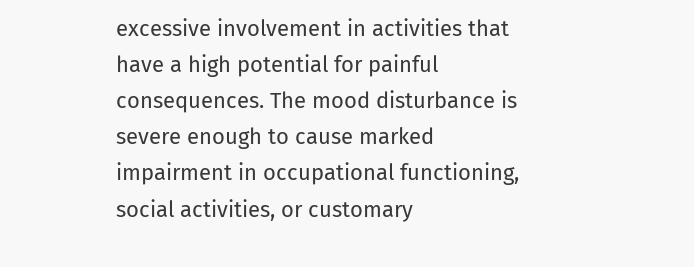excessive involvement in activities that have a high potential for painful consequences. The mood disturbance is severe enough to cause marked impairment in occupational functioning, social activities, or customary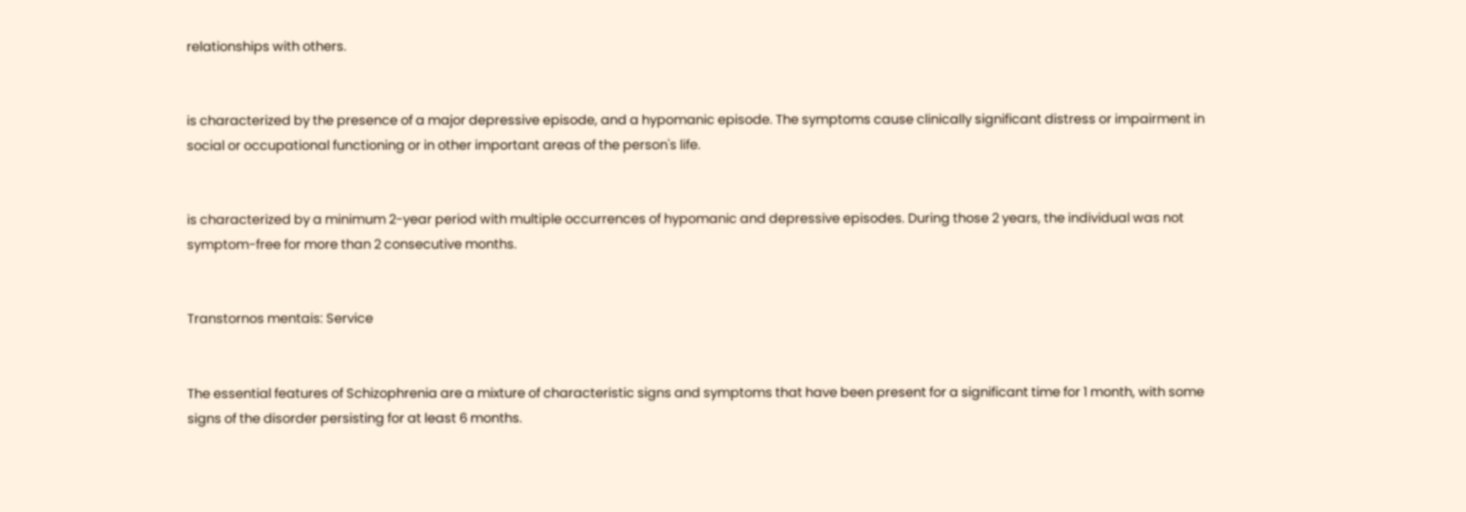relationships with others.


is characterized by the presence of a major depressive episode, and a hypomanic episode. The symptoms cause clinically significant distress or impairment in social or occupational functioning or in other important areas of the person's life.


is characterized by a minimum 2-year period with multiple occurrences of hypomanic and depressive episodes. During those 2 years, the individual was not symptom-free for more than 2 consecutive months.


Transtornos mentais: Service


The essential features of Schizophrenia are a mixture of characteristic signs and symptoms that have been present for a significant time for 1 month, with some signs of the disorder persisting for at least 6 months.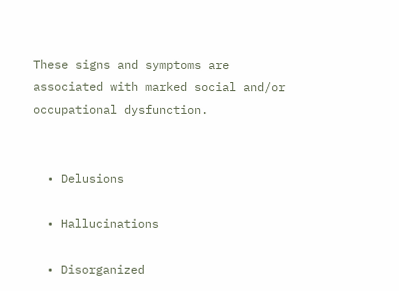These signs and symptoms are associated with marked social and/or occupational dysfunction.


  • Delusions

  • Hallucinations

  • Disorganized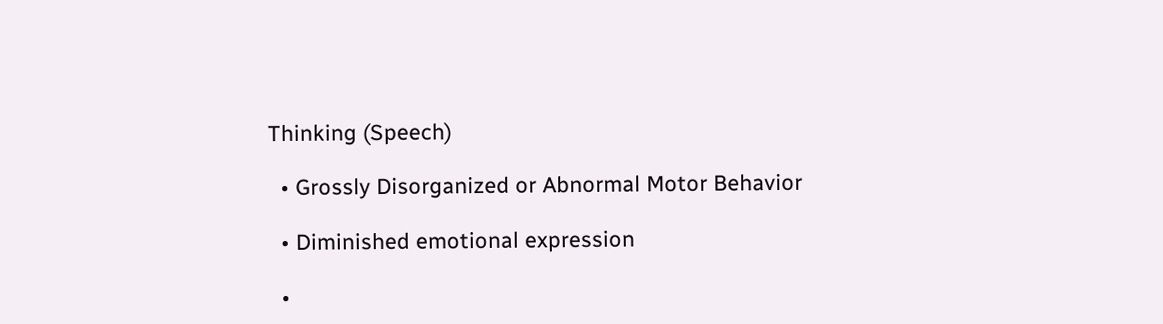Thinking (Speech)

  • Grossly Disorganized or Abnormal Motor Behavior

  • Diminished emotional expression

  •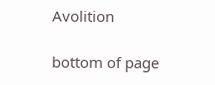Avolition

bottom of page